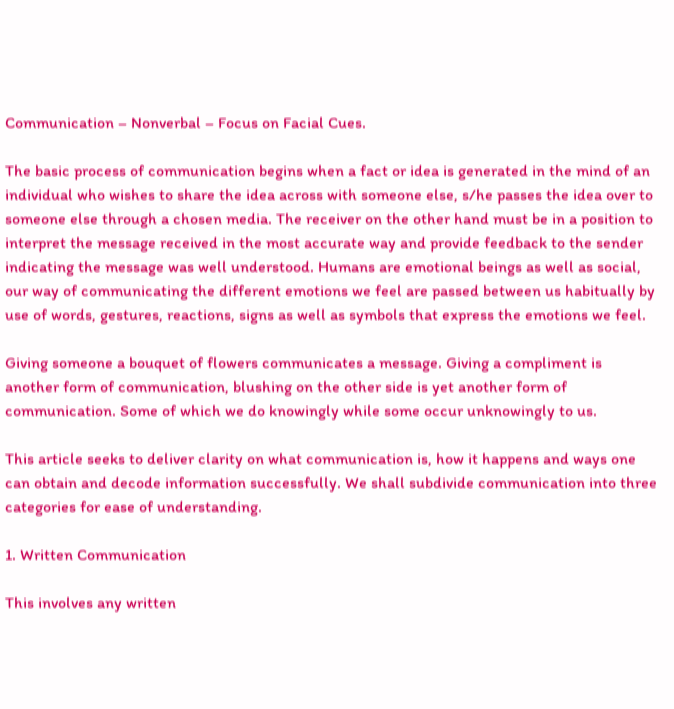Communication – Nonverbal – Focus on Facial Cues.

The basic process of communication begins when a fact or idea is generated in the mind of an individual who wishes to share the idea across with someone else, s/he passes the idea over to someone else through a chosen media. The receiver on the other hand must be in a position to interpret the message received in the most accurate way and provide feedback to the sender indicating the message was well understood. Humans are emotional beings as well as social, our way of communicating the different emotions we feel are passed between us habitually by use of words, gestures, reactions, signs as well as symbols that express the emotions we feel.

Giving someone a bouquet of flowers communicates a message. Giving a compliment is another form of communication, blushing on the other side is yet another form of communication. Some of which we do knowingly while some occur unknowingly to us.

This article seeks to deliver clarity on what communication is, how it happens and ways one can obtain and decode information successfully. We shall subdivide communication into three categories for ease of understanding.

1. Written Communication

This involves any written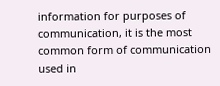information for purposes of communication, it is the most common form of communication used in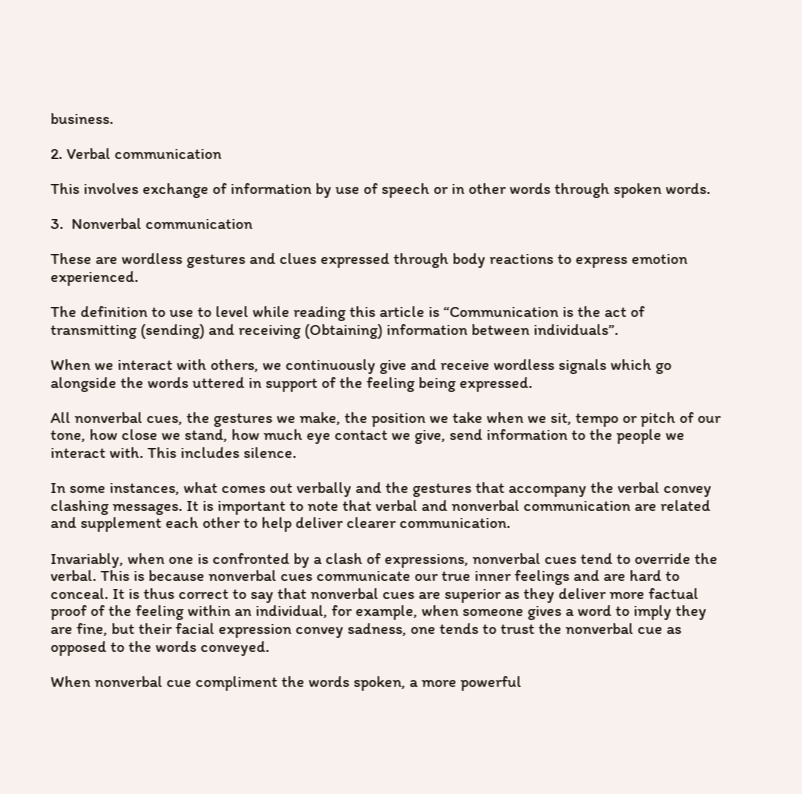business.

2. Verbal communication

This involves exchange of information by use of speech or in other words through spoken words.

3.  Nonverbal communication

These are wordless gestures and clues expressed through body reactions to express emotion experienced.

The definition to use to level while reading this article is “Communication is the act of transmitting (sending) and receiving (Obtaining) information between individuals”.

When we interact with others, we continuously give and receive wordless signals which go alongside the words uttered in support of the feeling being expressed.

All nonverbal cues, the gestures we make, the position we take when we sit, tempo or pitch of our tone, how close we stand, how much eye contact we give, send information to the people we interact with. This includes silence.

In some instances, what comes out verbally and the gestures that accompany the verbal convey clashing messages. It is important to note that verbal and nonverbal communication are related and supplement each other to help deliver clearer communication.

Invariably, when one is confronted by a clash of expressions, nonverbal cues tend to override the verbal. This is because nonverbal cues communicate our true inner feelings and are hard to conceal. It is thus correct to say that nonverbal cues are superior as they deliver more factual proof of the feeling within an individual, for example, when someone gives a word to imply they are fine, but their facial expression convey sadness, one tends to trust the nonverbal cue as opposed to the words conveyed.

When nonverbal cue compliment the words spoken, a more powerful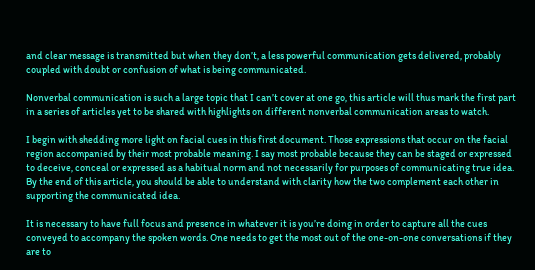and clear message is transmitted but when they don’t, a less powerful communication gets delivered, probably coupled with doubt or confusion of what is being communicated.

Nonverbal communication is such a large topic that I can’t cover at one go, this article will thus mark the first part in a series of articles yet to be shared with highlights on different nonverbal communication areas to watch.

I begin with shedding more light on facial cues in this first document. Those expressions that occur on the facial region accompanied by their most probable meaning. I say most probable because they can be staged or expressed to deceive, conceal or expressed as a habitual norm and not necessarily for purposes of communicating true idea. By the end of this article, you should be able to understand with clarity how the two complement each other in supporting the communicated idea.

It is necessary to have full focus and presence in whatever it is you’re doing in order to capture all the cues conveyed to accompany the spoken words. One needs to get the most out of the one-on-one conversations if they are to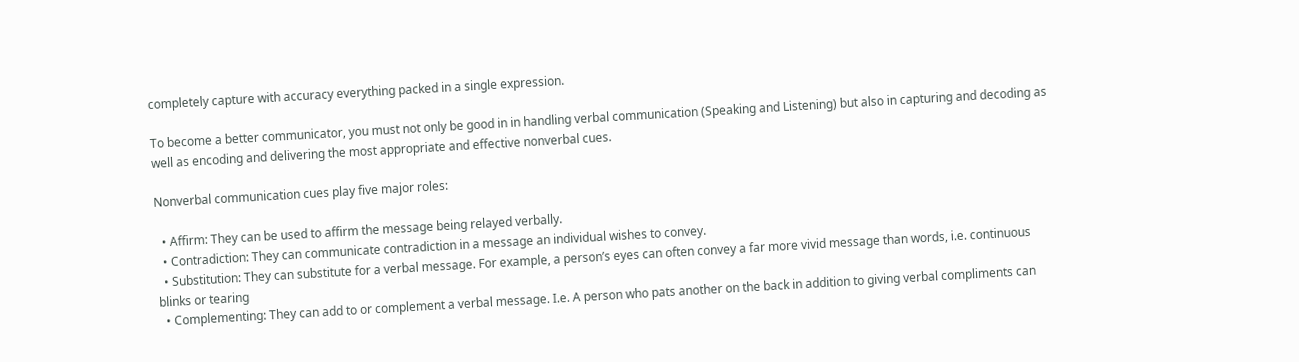completely capture with accuracy everything packed in a single expression.

To become a better communicator, you must not only be good in in handling verbal communication (Speaking and Listening) but also in capturing and decoding as well as encoding and delivering the most appropriate and effective nonverbal cues.

Nonverbal communication cues play five major roles:

  • Affirm: They can be used to affirm the message being relayed verbally.
  • Contradiction: They can communicate contradiction in a message an individual wishes to convey.
  • Substitution: They can substitute for a verbal message. For example, a person’s eyes can often convey a far more vivid message than words, i.e. continuous blinks or tearing
  • Complementing: They can add to or complement a verbal message. I.e. A person who pats another on the back in addition to giving verbal compliments can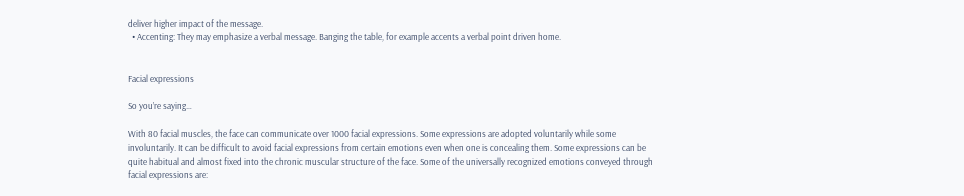deliver higher impact of the message.
  • Accenting: They may emphasize a verbal message. Banging the table, for example accents a verbal point driven home.


Facial expressions

So you’re saying…

With 80 facial muscles, the face can communicate over 1000 facial expressions. Some expressions are adopted voluntarily while some involuntarily. It can be difficult to avoid facial expressions from certain emotions even when one is concealing them. Some expressions can be quite habitual and almost fixed into the chronic muscular structure of the face. Some of the universally recognized emotions conveyed through facial expressions are: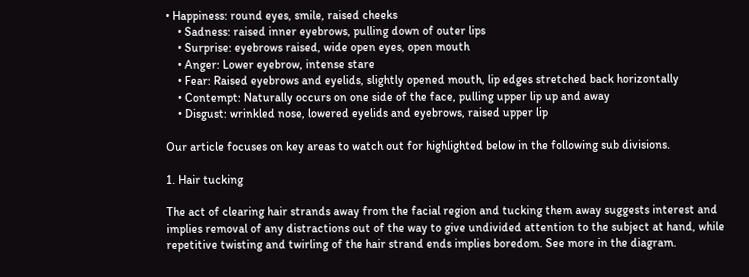• Happiness: round eyes, smile, raised cheeks
    • Sadness: raised inner eyebrows, pulling down of outer lips
    • Surprise: eyebrows raised, wide open eyes, open mouth
    • Anger: Lower eyebrow, intense stare
    • Fear: Raised eyebrows and eyelids, slightly opened mouth, lip edges stretched back horizontally
    • Contempt: Naturally occurs on one side of the face, pulling upper lip up and away
    • Disgust: wrinkled nose, lowered eyelids and eyebrows, raised upper lip

Our article focuses on key areas to watch out for highlighted below in the following sub divisions.

1. Hair tucking

The act of clearing hair strands away from the facial region and tucking them away suggests interest and implies removal of any distractions out of the way to give undivided attention to the subject at hand, while repetitive twisting and twirling of the hair strand ends implies boredom. See more in the diagram.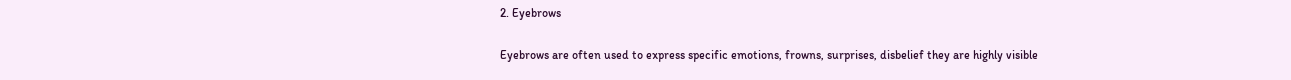2. Eyebrows

Eyebrows are often used to express specific emotions, frowns, surprises, disbelief they are highly visible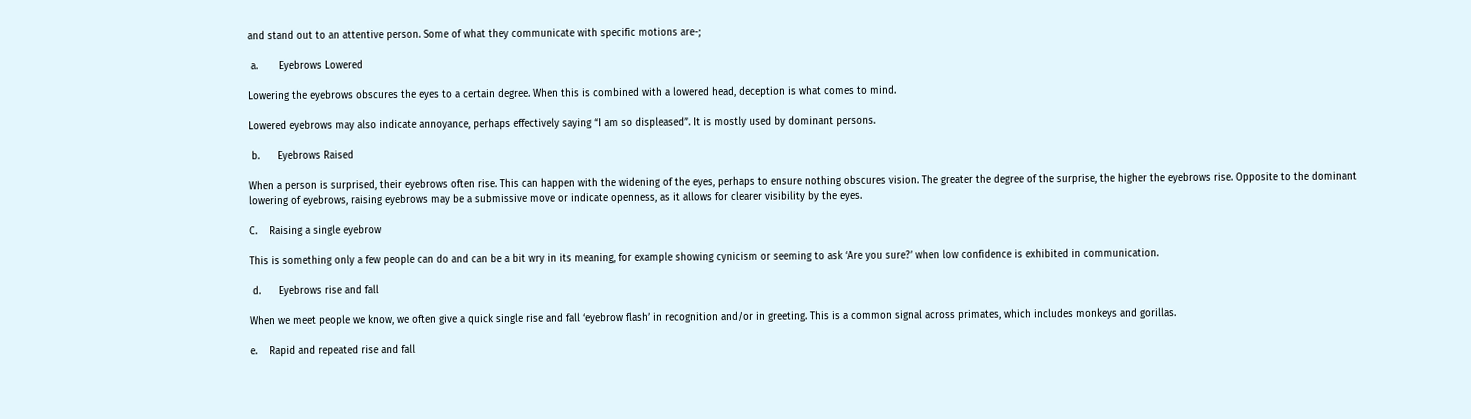and stand out to an attentive person. Some of what they communicate with specific motions are-;

 a.       Eyebrows Lowered

Lowering the eyebrows obscures the eyes to a certain degree. When this is combined with a lowered head, deception is what comes to mind.

Lowered eyebrows may also indicate annoyance, perhaps effectively saying “I am so displeased”. It is mostly used by dominant persons.

 b.      Eyebrows Raised

When a person is surprised, their eyebrows often rise. This can happen with the widening of the eyes, perhaps to ensure nothing obscures vision. The greater the degree of the surprise, the higher the eyebrows rise. Opposite to the dominant lowering of eyebrows, raising eyebrows may be a submissive move or indicate openness, as it allows for clearer visibility by the eyes.

C.    Raising a single eyebrow

This is something only a few people can do and can be a bit wry in its meaning, for example showing cynicism or seeming to ask ‘Are you sure?’ when low confidence is exhibited in communication.

 d.      Eyebrows rise and fall

When we meet people we know, we often give a quick single rise and fall ‘eyebrow flash’ in recognition and/or in greeting. This is a common signal across primates, which includes monkeys and gorillas.

e.    Rapid and repeated rise and fall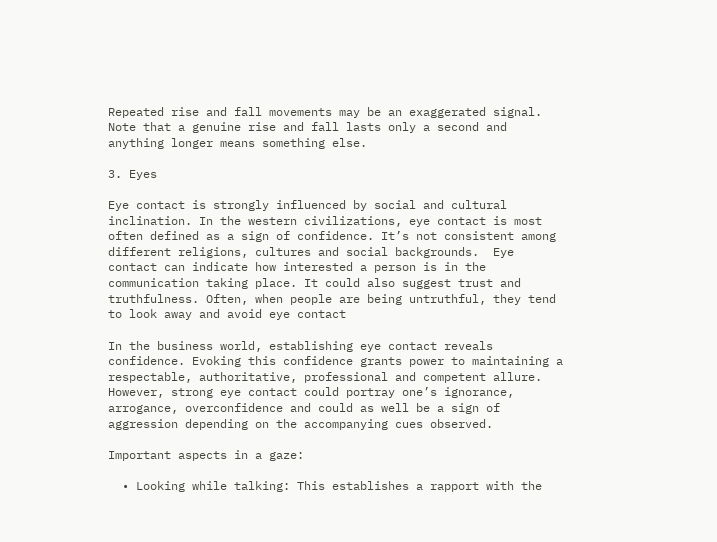Repeated rise and fall movements may be an exaggerated signal. Note that a genuine rise and fall lasts only a second and anything longer means something else.

3. Eyes

Eye contact is strongly influenced by social and cultural inclination. In the western civilizations, eye contact is most often defined as a sign of confidence. It’s not consistent among different religions, cultures and social backgrounds.  Eye contact can indicate how interested a person is in the communication taking place. It could also suggest trust and truthfulness. Often, when people are being untruthful, they tend to look away and avoid eye contact

In the business world, establishing eye contact reveals confidence. Evoking this confidence grants power to maintaining a respectable, authoritative, professional and competent allure. However, strong eye contact could portray one’s ignorance, arrogance, overconfidence and could as well be a sign of aggression depending on the accompanying cues observed.

Important aspects in a gaze:

  • Looking while talking: This establishes a rapport with the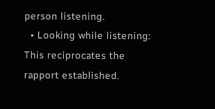person listening.
  • Looking while listening: This reciprocates the rapport established.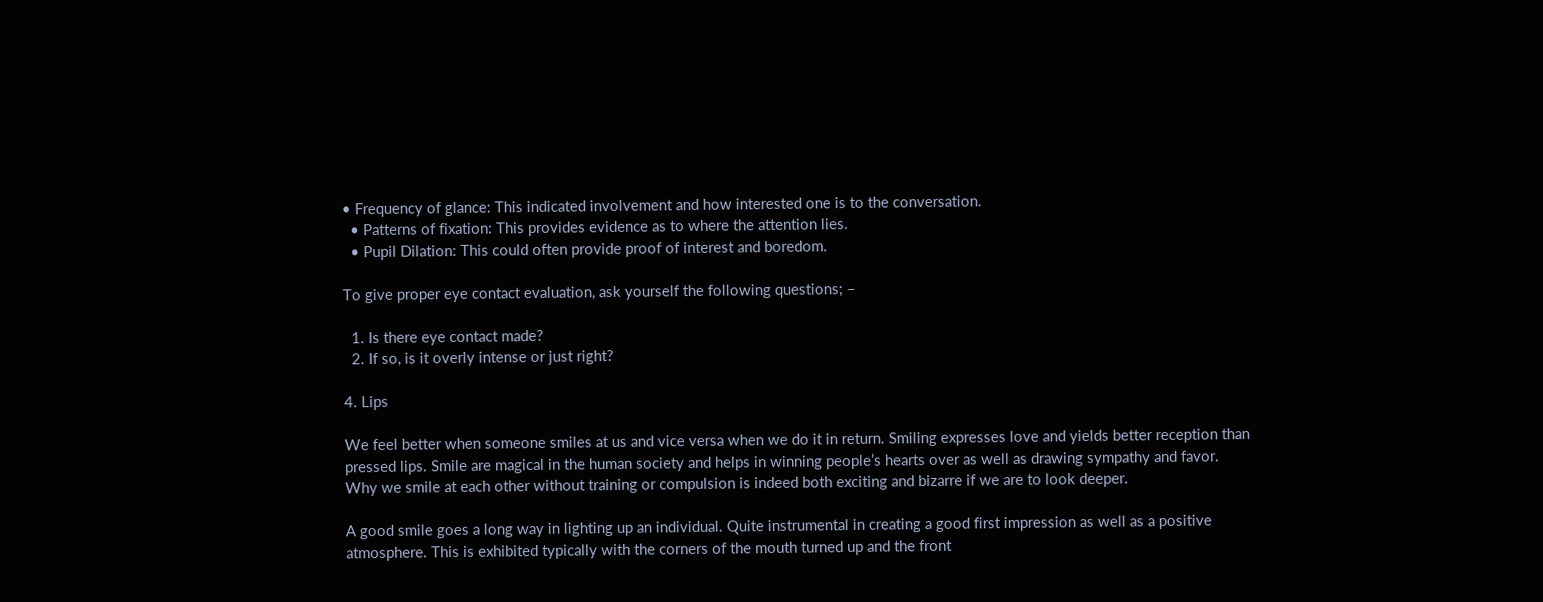• Frequency of glance: This indicated involvement and how interested one is to the conversation.
  • Patterns of fixation: This provides evidence as to where the attention lies.
  • Pupil Dilation: This could often provide proof of interest and boredom.

To give proper eye contact evaluation, ask yourself the following questions; –

  1. Is there eye contact made?
  2. If so, is it overly intense or just right?

4. Lips

We feel better when someone smiles at us and vice versa when we do it in return. Smiling expresses love and yields better reception than pressed lips. Smile are magical in the human society and helps in winning people’s hearts over as well as drawing sympathy and favor. Why we smile at each other without training or compulsion is indeed both exciting and bizarre if we are to look deeper.

A good smile goes a long way in lighting up an individual. Quite instrumental in creating a good first impression as well as a positive atmosphere. This is exhibited typically with the corners of the mouth turned up and the front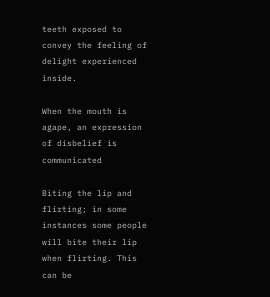teeth exposed to convey the feeling of delight experienced inside.

When the mouth is agape, an expression of disbelief is communicated

Biting the lip and flirting; in some instances some people will bite their lip when flirting. This can be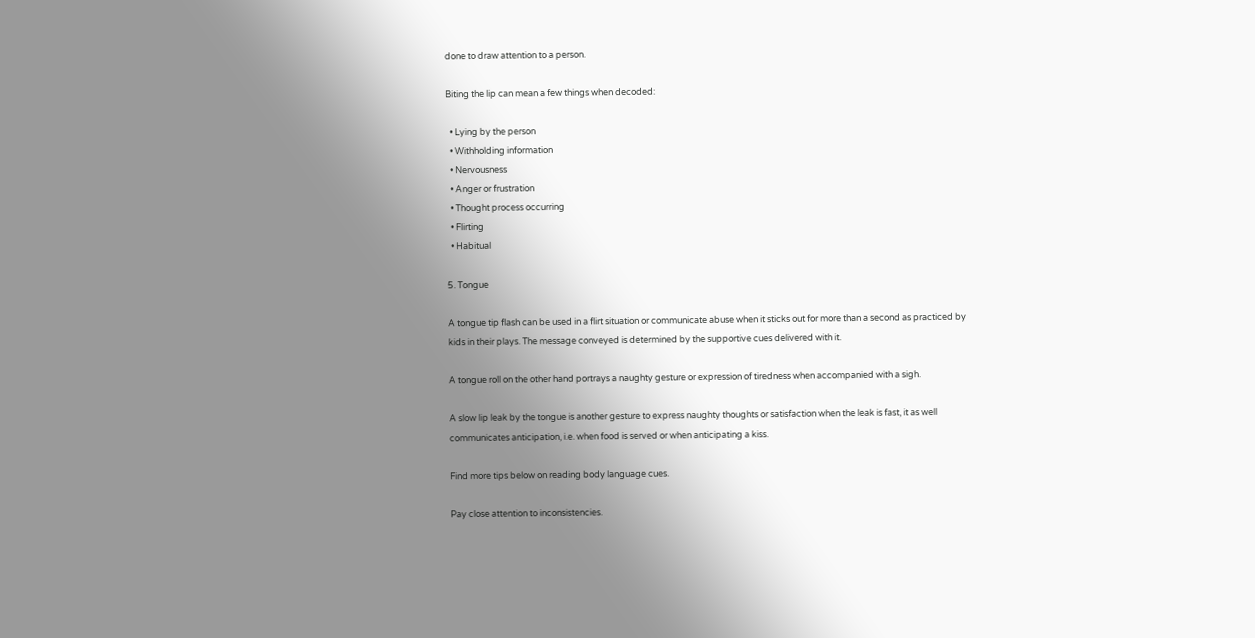done to draw attention to a person.

Biting the lip can mean a few things when decoded:

  • Lying by the person
  • Withholding information
  • Nervousness
  • Anger or frustration
  • Thought process occurring
  • Flirting
  • Habitual

5. Tongue

A tongue tip flash can be used in a flirt situation or communicate abuse when it sticks out for more than a second as practiced by kids in their plays. The message conveyed is determined by the supportive cues delivered with it.

A tongue roll on the other hand portrays a naughty gesture or expression of tiredness when accompanied with a sigh.

A slow lip leak by the tongue is another gesture to express naughty thoughts or satisfaction when the leak is fast, it as well communicates anticipation, i.e. when food is served or when anticipating a kiss.

Find more tips below on reading body language cues.

Pay close attention to inconsistencies.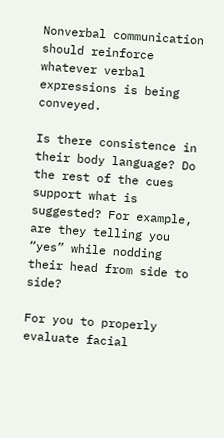Nonverbal communication should reinforce whatever verbal expressions is being conveyed.

Is there consistence in their body language? Do the rest of the cues support what is suggested? For example, are they telling you “yes” while nodding their head from side to side?

For you to properly evaluate facial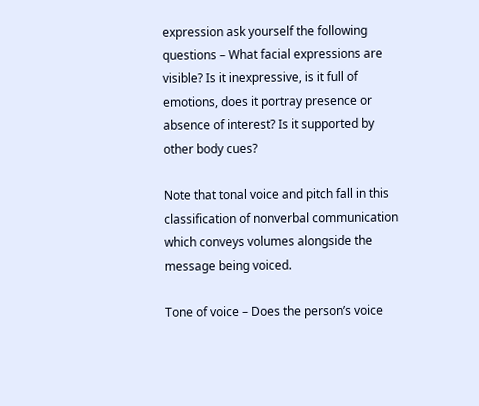expression ask yourself the following questions – What facial expressions are visible? Is it inexpressive, is it full of emotions, does it portray presence or absence of interest? Is it supported by other body cues?

Note that tonal voice and pitch fall in this classification of nonverbal communication which conveys volumes alongside the message being voiced.

Tone of voice – Does the person’s voice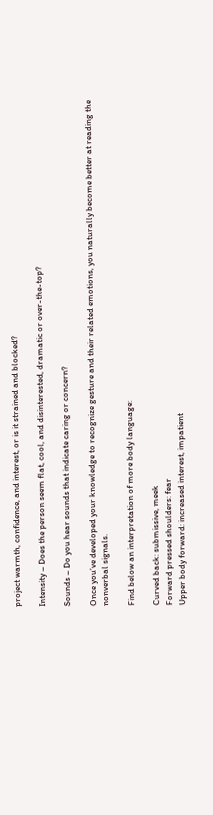project warmth, confidence, and interest, or is it strained and blocked?

Intensity – Does the person seem flat, cool, and disinterested, dramatic or over-the-top?

Sounds – Do you hear sounds that indicate caring or concern?

Once you’ve developed your knowledge to recognize gesture and their related emotions, you naturally become better at reading the nonverbal signals.

Find below an interpretation of more body language:

Curved back: submissive, meek
Forward pressed shoulders: fear
Upper body forward: increased interest, impatient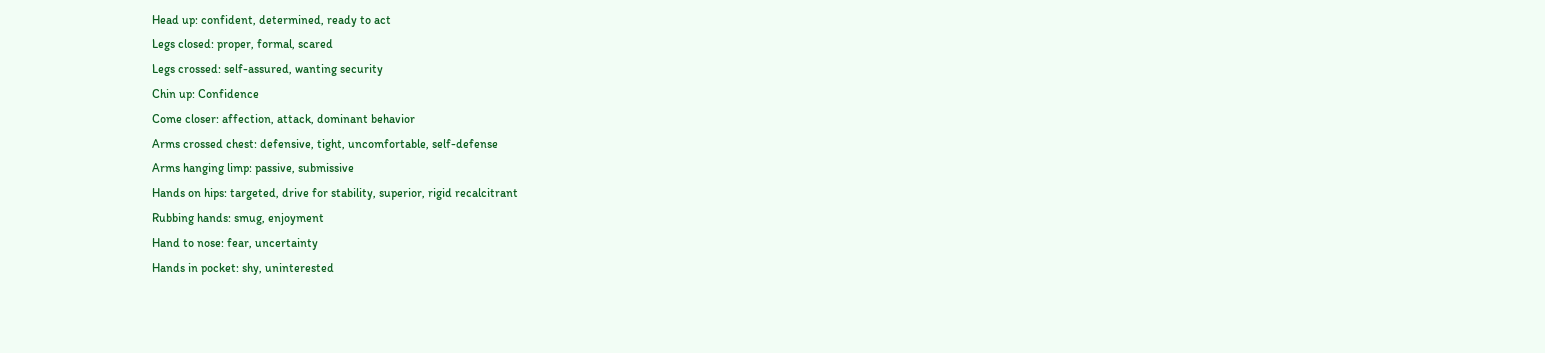Head up: confident, determined, ready to act
Legs closed: proper, formal, scared
Legs crossed: self-assured, wanting security
Chin up: Confidence
Come closer: affection, attack, dominant behavior
Arms crossed chest: defensive, tight, uncomfortable, self-defense
Arms hanging limp: passive, submissive
Hands on hips: targeted, drive for stability, superior, rigid recalcitrant
Rubbing hands: smug, enjoyment
Hand to nose: fear, uncertainty
Hands in pocket: shy, uninterested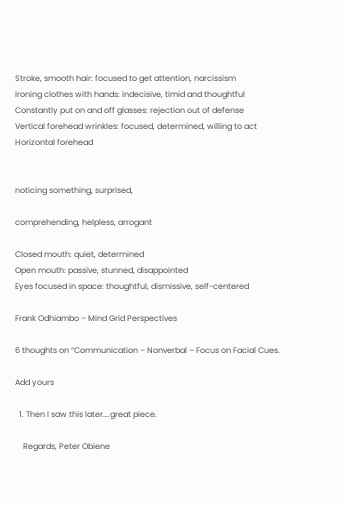Stroke, smooth hair: focused to get attention, narcissism
Ironing clothes with hands: indecisive, timid and thoughtful
Constantly put on and off glasses: rejection out of defense
Vertical forehead wrinkles: focused, determined, willing to act
Horizontal forehead


noticing something, surprised,

comprehending, helpless, arrogant

Closed mouth: quiet, determined
Open mouth: passive, stunned, disappointed
Eyes focused in space: thoughtful, dismissive, self-centered

Frank Odhiambo – Mind Grid Perspectives

6 thoughts on “Communication – Nonverbal – Focus on Facial Cues.

Add yours

  1. Then I saw this later….great piece.

    Regards, Peter Obiene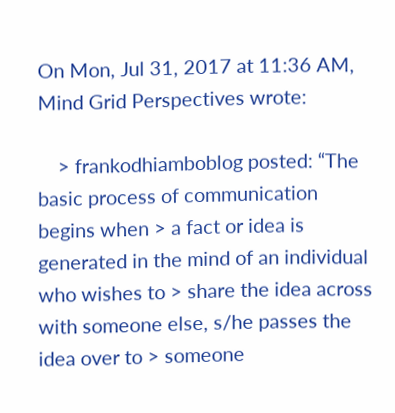On Mon, Jul 31, 2017 at 11:36 AM, Mind Grid Perspectives wrote:

    > frankodhiamboblog posted: “The basic process of communication begins when > a fact or idea is generated in the mind of an individual who wishes to > share the idea across with someone else, s/he passes the idea over to > someone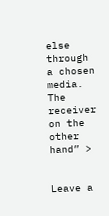else through a chosen media. The receiver on the other hand” >


Leave a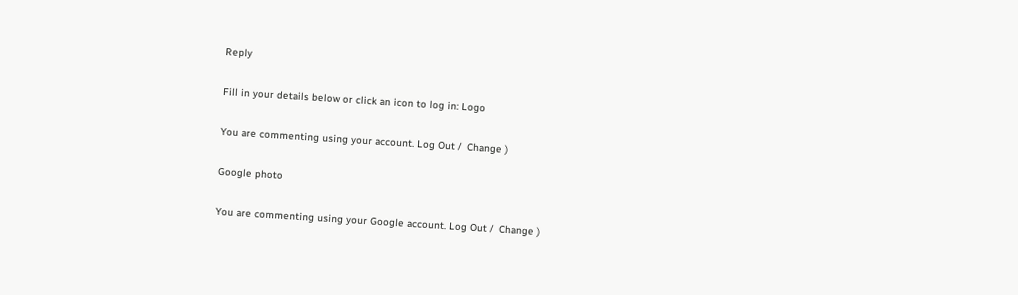Reply

Fill in your details below or click an icon to log in: Logo

You are commenting using your account. Log Out /  Change )

Google photo

You are commenting using your Google account. Log Out /  Change )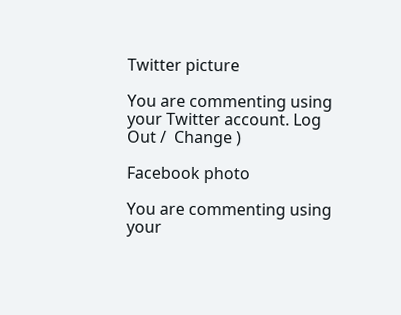Twitter picture

You are commenting using your Twitter account. Log Out /  Change )

Facebook photo

You are commenting using your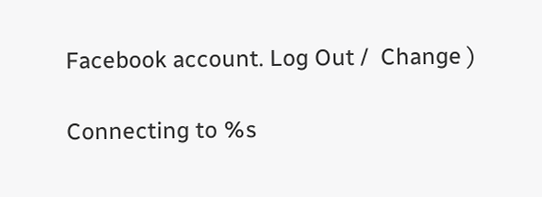Facebook account. Log Out /  Change )

Connecting to %s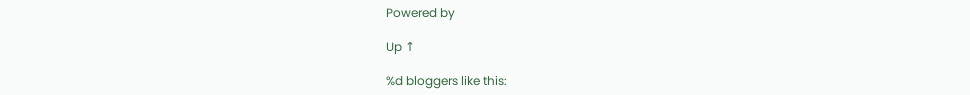Powered by

Up ↑

%d bloggers like this: